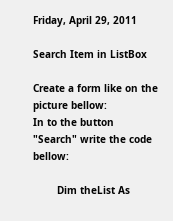Friday, April 29, 2011

Search Item in ListBox

Create a form like on the picture bellow:
In to the button "Search" write the code bellow:

        Dim theList As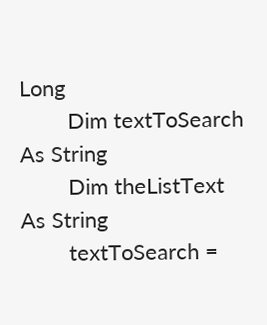Long
        Dim textToSearch As String
        Dim theListText As String
        textToSearch =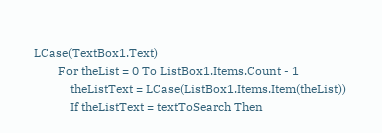LCase(TextBox1.Text)
        For theList = 0 To ListBox1.Items.Count - 1
            theListText = LCase(ListBox1.Items.Item(theList))
            If theListText = textToSearch Then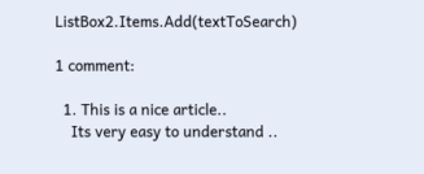ListBox2.Items.Add(textToSearch)

1 comment:

  1. This is a nice article..
    Its very easy to understand ..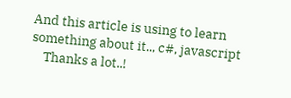And this article is using to learn something about it.., c#, javascript
    Thanks a lot..!